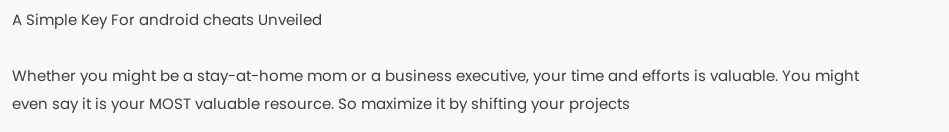A Simple Key For android cheats Unveiled

Whether you might be a stay-at-home mom or a business executive, your time and efforts is valuable. You might even say it is your MOST valuable resource. So maximize it by shifting your projects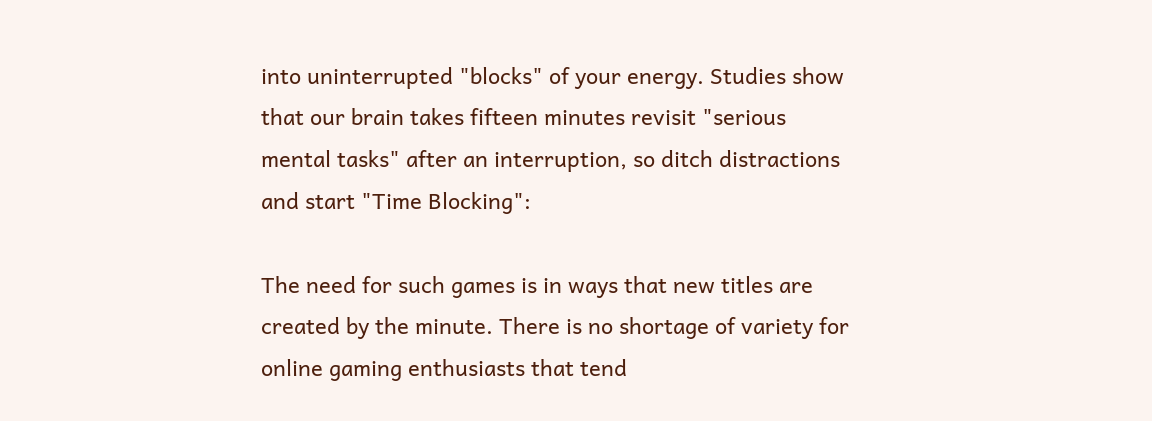into uninterrupted "blocks" of your energy. Studies show that our brain takes fifteen minutes revisit "serious mental tasks" after an interruption, so ditch distractions and start "Time Blocking":

The need for such games is in ways that new titles are created by the minute. There is no shortage of variety for online gaming enthusiasts that tend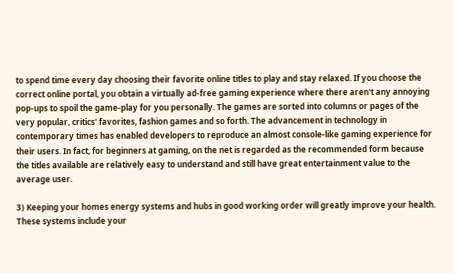to spend time every day choosing their favorite online titles to play and stay relaxed. If you choose the correct online portal, you obtain a virtually ad-free gaming experience where there aren't any annoying pop-ups to spoil the game-play for you personally. The games are sorted into columns or pages of the very popular, critics' favorites, fashion games and so forth. The advancement in technology in contemporary times has enabled developers to reproduce an almost console-like gaming experience for their users. In fact, for beginners at gaming, on the net is regarded as the recommended form because the titles available are relatively easy to understand and still have great entertainment value to the average user.

3) Keeping your homes energy systems and hubs in good working order will greatly improve your health. These systems include your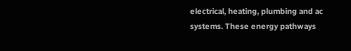electrical, heating, plumbing and ac systems. These energy pathways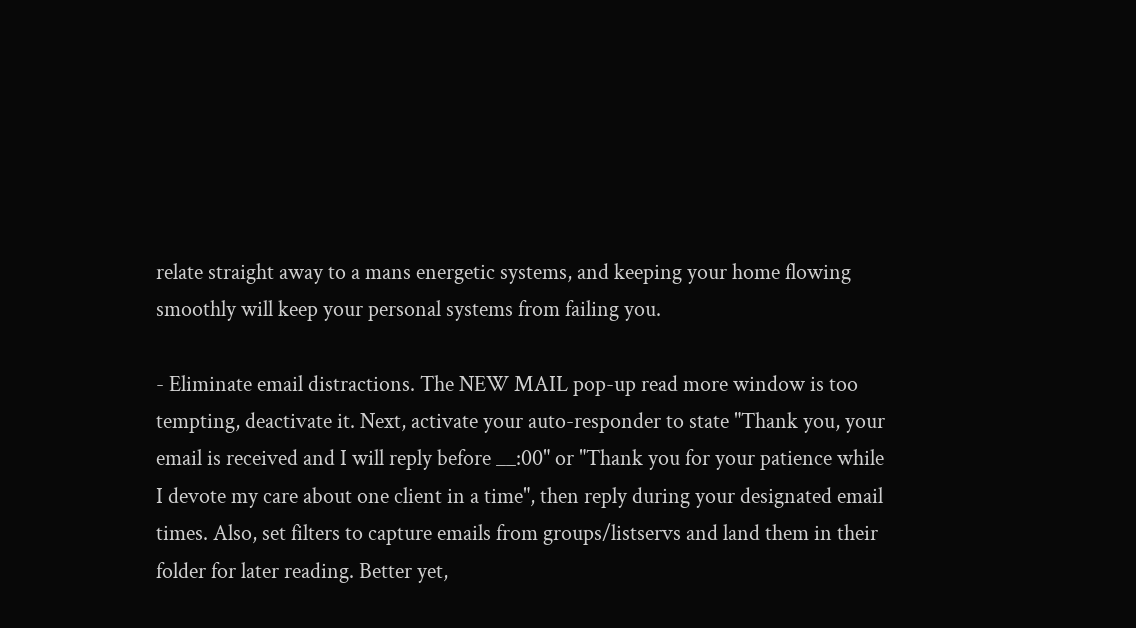relate straight away to a mans energetic systems, and keeping your home flowing smoothly will keep your personal systems from failing you.

- Eliminate email distractions. The NEW MAIL pop-up read more window is too tempting, deactivate it. Next, activate your auto-responder to state "Thank you, your email is received and I will reply before __:00" or "Thank you for your patience while I devote my care about one client in a time", then reply during your designated email times. Also, set filters to capture emails from groups/listservs and land them in their folder for later reading. Better yet,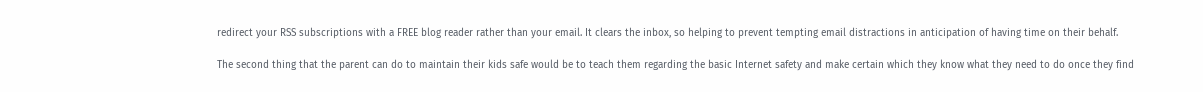redirect your RSS subscriptions with a FREE blog reader rather than your email. It clears the inbox, so helping to prevent tempting email distractions in anticipation of having time on their behalf.

The second thing that the parent can do to maintain their kids safe would be to teach them regarding the basic Internet safety and make certain which they know what they need to do once they find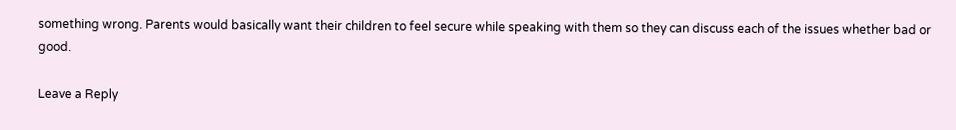something wrong. Parents would basically want their children to feel secure while speaking with them so they can discuss each of the issues whether bad or good.

Leave a Reply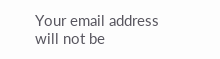Your email address will not be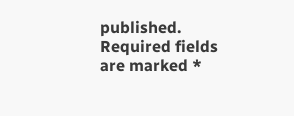published. Required fields are marked *